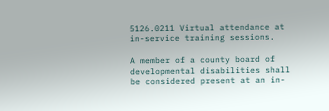5126.0211 Virtual attendance at in-service training sessions.

A member of a county board of developmental disabilities shall be considered present at an in-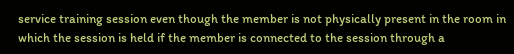service training session even though the member is not physically present in the room in which the session is held if the member is connected to the session through a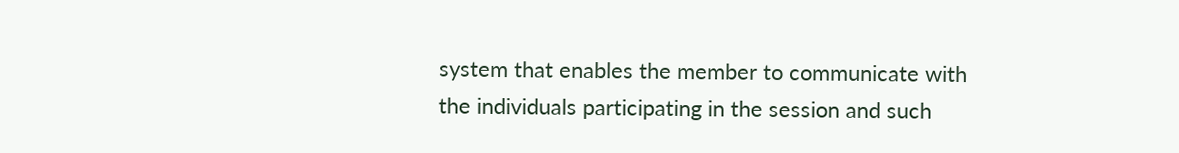system that enables the member to communicate with the individuals participating in the session and such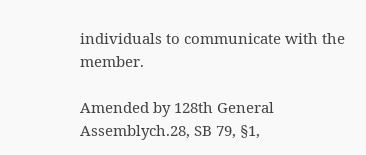individuals to communicate with the member.

Amended by 128th General Assemblych.28, SB 79, §1,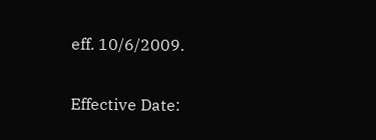eff. 10/6/2009.

Effective Date: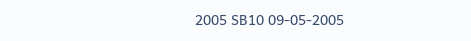2005 SB10 09-05-2005